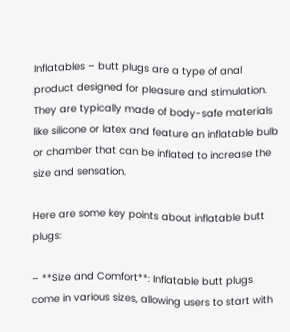Inflatables – butt plugs are a type of anal product designed for pleasure and stimulation. They are typically made of body-safe materials like silicone or latex and feature an inflatable bulb or chamber that can be inflated to increase the size and sensation.

Here are some key points about inflatable butt plugs:

– **Size and Comfort**: Inflatable butt plugs come in various sizes, allowing users to start with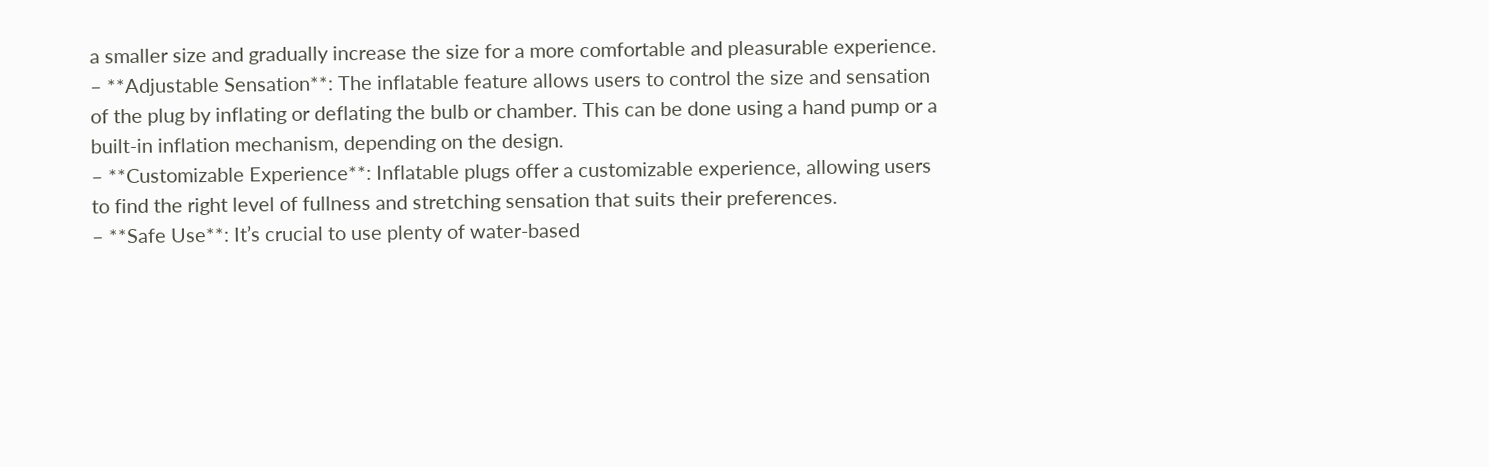a smaller size and gradually increase the size for a more comfortable and pleasurable experience.
– **Adjustable Sensation**: The inflatable feature allows users to control the size and sensation of the plug by inflating or deflating the bulb or chamber. This can be done using a hand pump or a built-in inflation mechanism, depending on the design.
– **Customizable Experience**: Inflatable plugs offer a customizable experience, allowing users to find the right level of fullness and stretching sensation that suits their preferences.
– **Safe Use**: It’s crucial to use plenty of water-based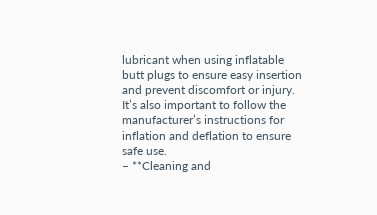lubricant when using inflatable butt plugs to ensure easy insertion and prevent discomfort or injury. It’s also important to follow the manufacturer’s instructions for inflation and deflation to ensure safe use.
– **Cleaning and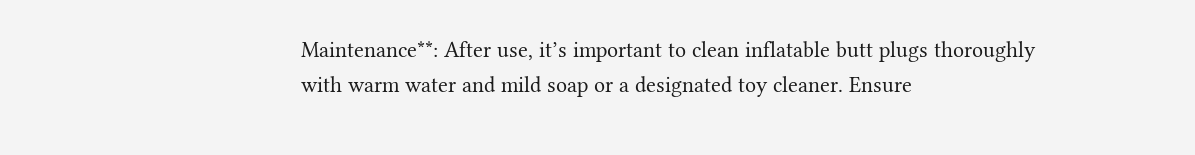Maintenance**: After use, it’s important to clean inflatable butt plugs thoroughly with warm water and mild soap or a designated toy cleaner. Ensure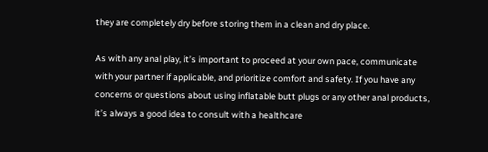they are completely dry before storing them in a clean and dry place.

As with any anal play, it’s important to proceed at your own pace, communicate with your partner if applicable, and prioritize comfort and safety. If you have any concerns or questions about using inflatable butt plugs or any other anal products, it’s always a good idea to consult with a healthcare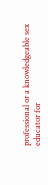professional or a knowledgeable sex educator for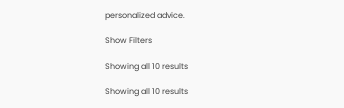personalized advice.

Show Filters

Showing all 10 results

Showing all 10 results